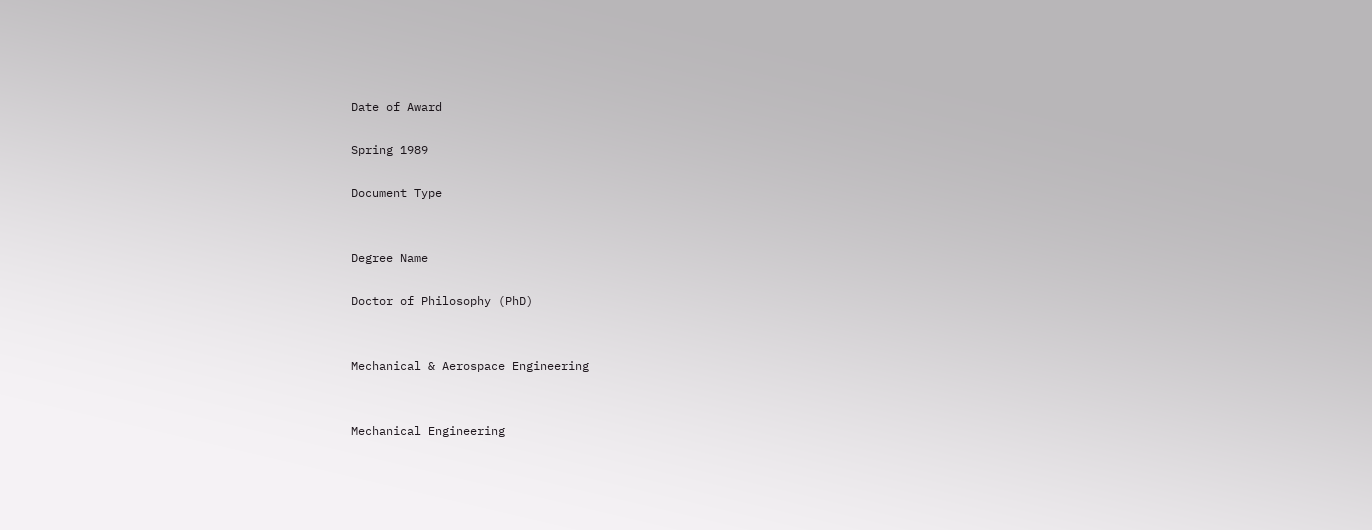Date of Award

Spring 1989

Document Type


Degree Name

Doctor of Philosophy (PhD)


Mechanical & Aerospace Engineering


Mechanical Engineering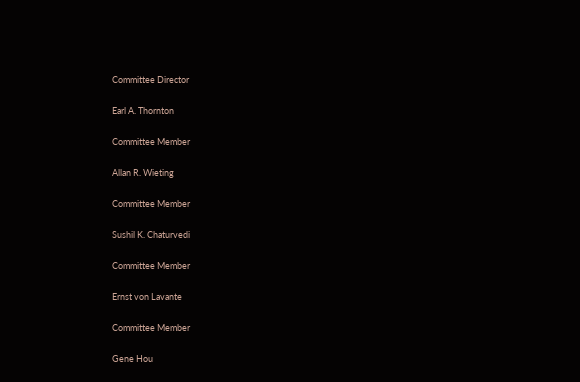Committee Director

Earl A. Thornton

Committee Member

Allan R. Wieting

Committee Member

Sushil K. Chaturvedi

Committee Member

Ernst von Lavante

Committee Member

Gene Hou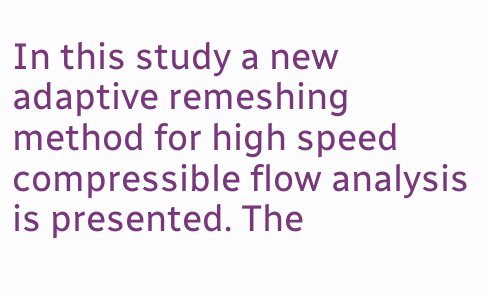In this study a new adaptive remeshing method for high speed compressible flow analysis is presented. The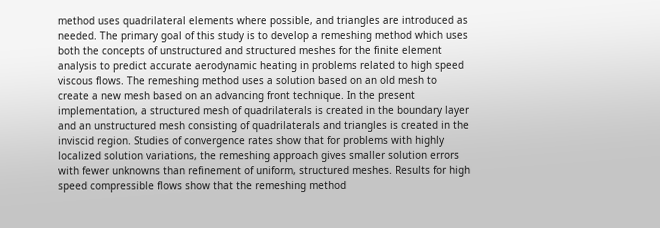method uses quadrilateral elements where possible, and triangles are introduced as needed. The primary goal of this study is to develop a remeshing method which uses both the concepts of unstructured and structured meshes for the finite element analysis to predict accurate aerodynamic heating in problems related to high speed viscous flows. The remeshing method uses a solution based on an old mesh to create a new mesh based on an advancing front technique. In the present implementation, a structured mesh of quadrilaterals is created in the boundary layer and an unstructured mesh consisting of quadrilaterals and triangles is created in the inviscid region. Studies of convergence rates show that for problems with highly localized solution variations, the remeshing approach gives smaller solution errors with fewer unknowns than refinement of uniform, structured meshes. Results for high speed compressible flows show that the remeshing method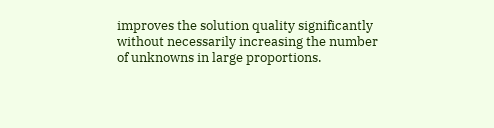improves the solution quality significantly without necessarily increasing the number of unknowns in large proportions.